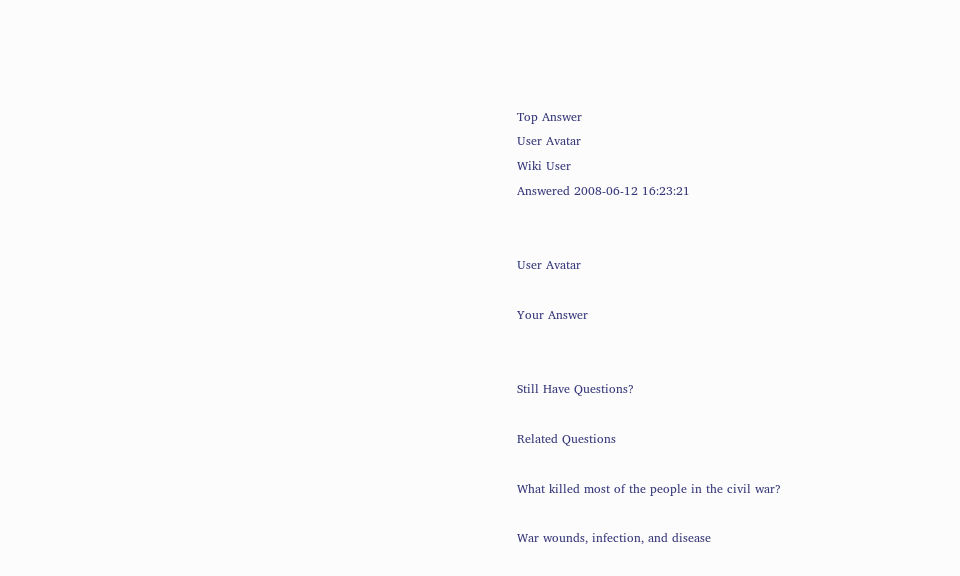Top Answer
User Avatar
Wiki User
Answered 2008-06-12 16:23:21


User Avatar

Your Answer


Still Have Questions?

Related Questions

What killed most of the people in the civil war?

War wounds, infection, and disease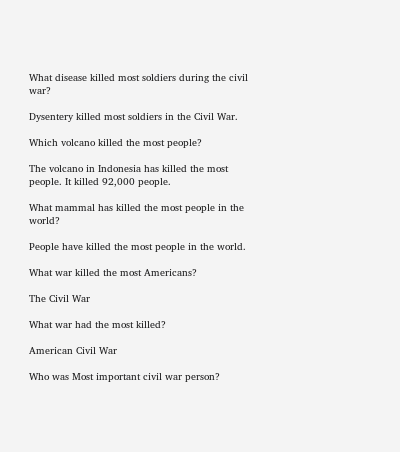What disease killed most soldiers during the civil war?

Dysentery killed most soldiers in the Civil War.

Which volcano killed the most people?

The volcano in Indonesia has killed the most people. It killed 92,000 people.

What mammal has killed the most people in the world?

People have killed the most people in the world.

What war killed the most Americans?

The Civil War

What war had the most killed?

American Civil War

Who was Most important civil war person?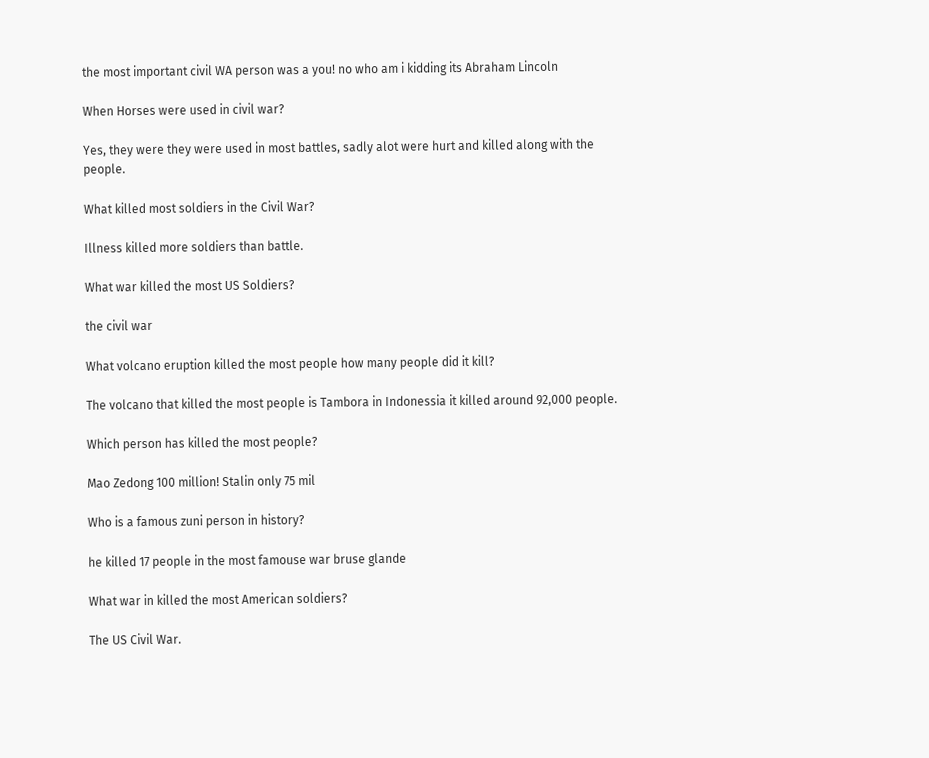the most important civil WA person was a you! no who am i kidding its Abraham Lincoln

When Horses were used in civil war?

Yes, they were they were used in most battles, sadly alot were hurt and killed along with the people.

What killed most soldiers in the Civil War?

Illness killed more soldiers than battle.

What war killed the most US Soldiers?

the civil war

What volcano eruption killed the most people how many people did it kill?

The volcano that killed the most people is Tambora in Indonessia it killed around 92,000 people.

Which person has killed the most people?

Mao Zedong 100 million! Stalin only 75 mil

Who is a famous zuni person in history?

he killed 17 people in the most famouse war bruse glande

What war in killed the most American soldiers?

The US Civil War.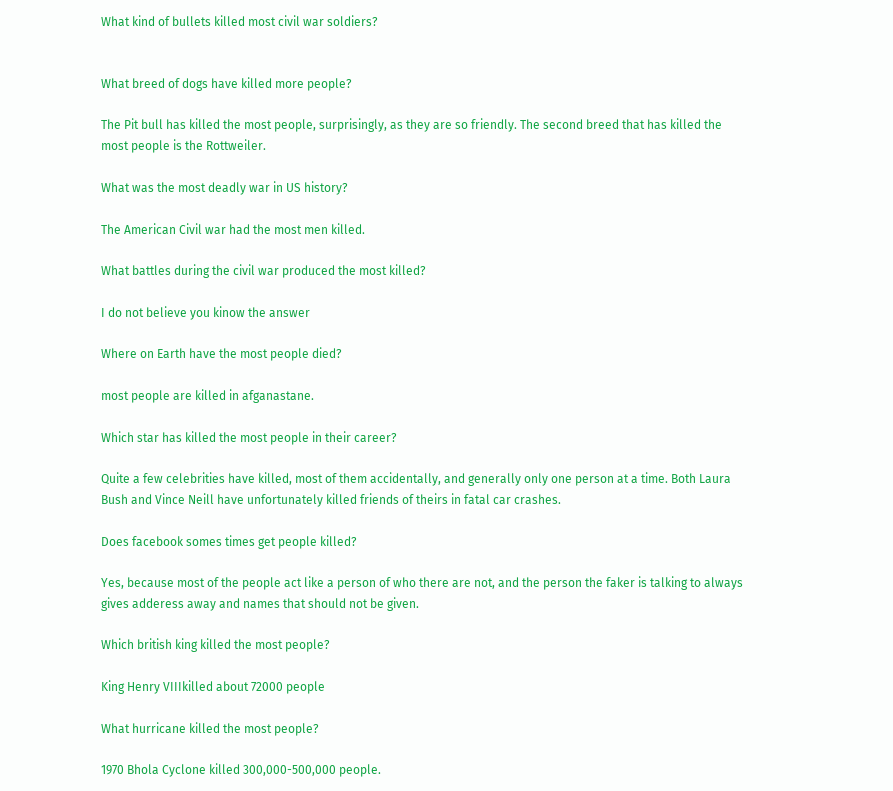What kind of bullets killed most civil war soldiers?


What breed of dogs have killed more people?

The Pit bull has killed the most people, surprisingly, as they are so friendly. The second breed that has killed the most people is the Rottweiler.

What was the most deadly war in US history?

The American Civil war had the most men killed.

What battles during the civil war produced the most killed?

I do not believe you kinow the answer

Where on Earth have the most people died?

most people are killed in afganastane.

Which star has killed the most people in their career?

Quite a few celebrities have killed, most of them accidentally, and generally only one person at a time. Both Laura Bush and Vince Neill have unfortunately killed friends of theirs in fatal car crashes.

Does facebook somes times get people killed?

Yes, because most of the people act like a person of who there are not, and the person the faker is talking to always gives adderess away and names that should not be given.

Which british king killed the most people?

King Henry VIIIkilled about 72000 people

What hurricane killed the most people?

1970 Bhola Cyclone killed 300,000-500,000 people.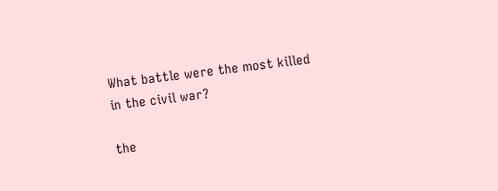What battle were the most killed in the civil war?

the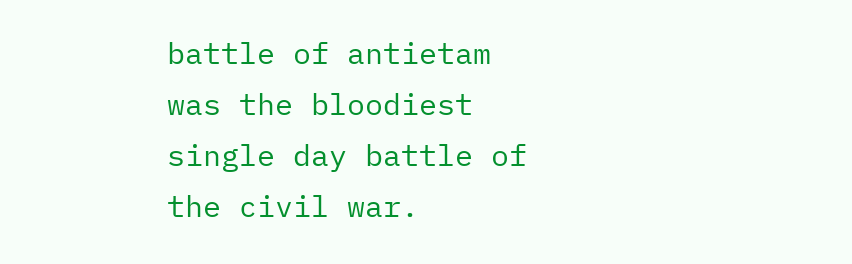battle of antietam was the bloodiest single day battle of the civil war.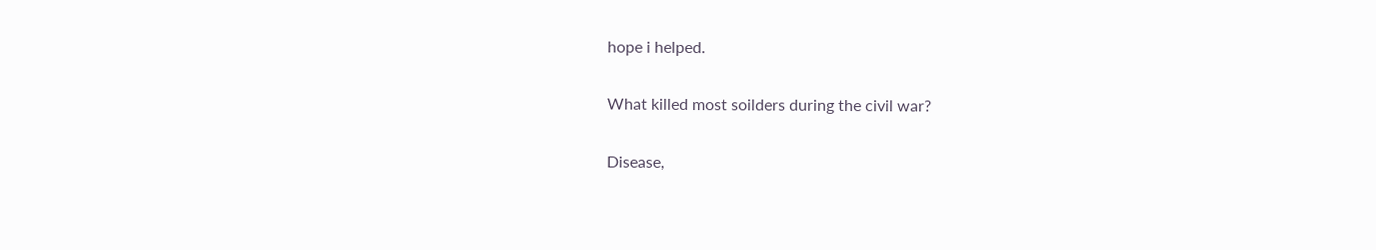hope i helped.

What killed most soilders during the civil war?

Disease,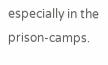especially in the prison-camps.